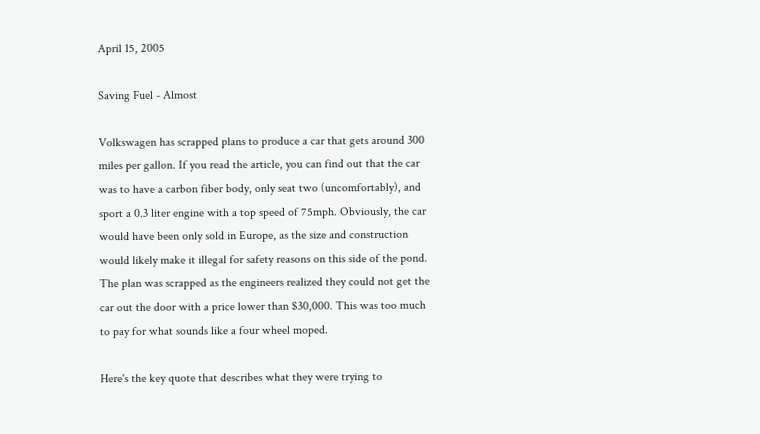April 15, 2005

Saving Fuel - Almost

Volkswagen has scrapped plans to produce a car that gets around 300 miles per gallon. If you read the article, you can find out that the car was to have a carbon fiber body, only seat two (uncomfortably), and sport a 0.3 liter engine with a top speed of 75mph. Obviously, the car would have been only sold in Europe, as the size and construction would likely make it illegal for safety reasons on this side of the pond. The plan was scrapped as the engineers realized they could not get the car out the door with a price lower than $30,000. This was too much to pay for what sounds like a four wheel moped.

Here's the key quote that describes what they were trying to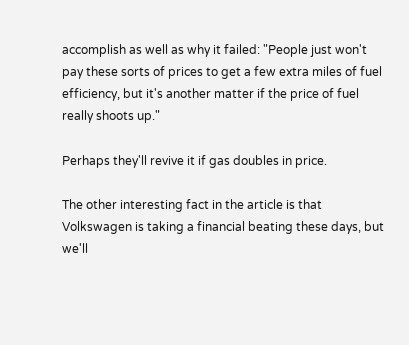accomplish as well as why it failed: "People just won't pay these sorts of prices to get a few extra miles of fuel efficiency, but it's another matter if the price of fuel really shoots up."

Perhaps they'll revive it if gas doubles in price.

The other interesting fact in the article is that Volkswagen is taking a financial beating these days, but we'll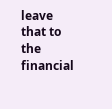leave that to the financial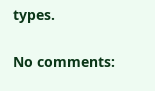types.

No comments: